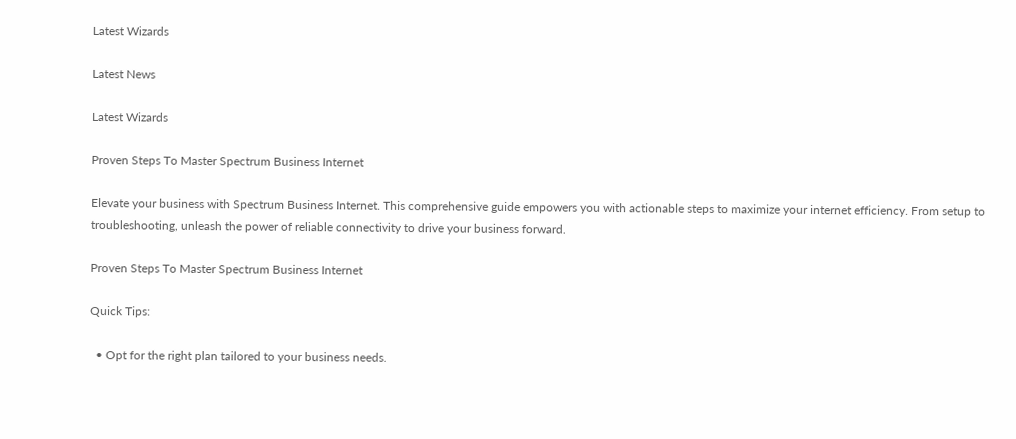Latest Wizards

Latest News

Latest Wizards

Proven Steps To Master Spectrum Business Internet

Elevate your business with Spectrum Business Internet. This comprehensive guide empowers you with actionable steps to maximize your internet efficiency. From setup to troubleshooting, unleash the power of reliable connectivity to drive your business forward.

Proven Steps To Master Spectrum Business Internet

Quick Tips:

  • Opt for the right plan tailored to your business needs.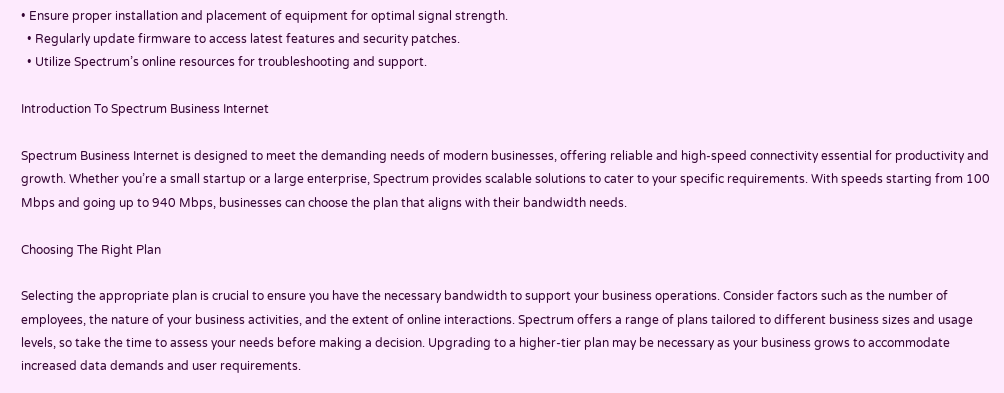• Ensure proper installation and placement of equipment for optimal signal strength.
  • Regularly update firmware to access latest features and security patches.
  • Utilize Spectrum’s online resources for troubleshooting and support.

Introduction To Spectrum Business Internet

Spectrum Business Internet is designed to meet the demanding needs of modern businesses, offering reliable and high-speed connectivity essential for productivity and growth. Whether you’re a small startup or a large enterprise, Spectrum provides scalable solutions to cater to your specific requirements. With speeds starting from 100 Mbps and going up to 940 Mbps, businesses can choose the plan that aligns with their bandwidth needs.

Choosing The Right Plan

Selecting the appropriate plan is crucial to ensure you have the necessary bandwidth to support your business operations. Consider factors such as the number of employees, the nature of your business activities, and the extent of online interactions. Spectrum offers a range of plans tailored to different business sizes and usage levels, so take the time to assess your needs before making a decision. Upgrading to a higher-tier plan may be necessary as your business grows to accommodate increased data demands and user requirements.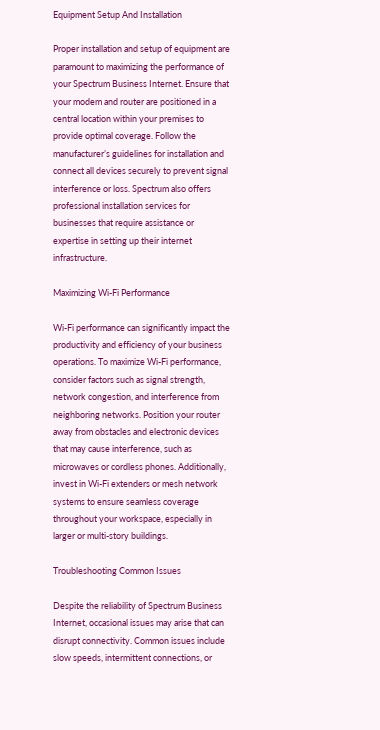Equipment Setup And Installation

Proper installation and setup of equipment are paramount to maximizing the performance of your Spectrum Business Internet. Ensure that your modem and router are positioned in a central location within your premises to provide optimal coverage. Follow the manufacturer’s guidelines for installation and connect all devices securely to prevent signal interference or loss. Spectrum also offers professional installation services for businesses that require assistance or expertise in setting up their internet infrastructure.

Maximizing Wi-Fi Performance

Wi-Fi performance can significantly impact the productivity and efficiency of your business operations. To maximize Wi-Fi performance, consider factors such as signal strength, network congestion, and interference from neighboring networks. Position your router away from obstacles and electronic devices that may cause interference, such as microwaves or cordless phones. Additionally, invest in Wi-Fi extenders or mesh network systems to ensure seamless coverage throughout your workspace, especially in larger or multi-story buildings.

Troubleshooting Common Issues

Despite the reliability of Spectrum Business Internet, occasional issues may arise that can disrupt connectivity. Common issues include slow speeds, intermittent connections, or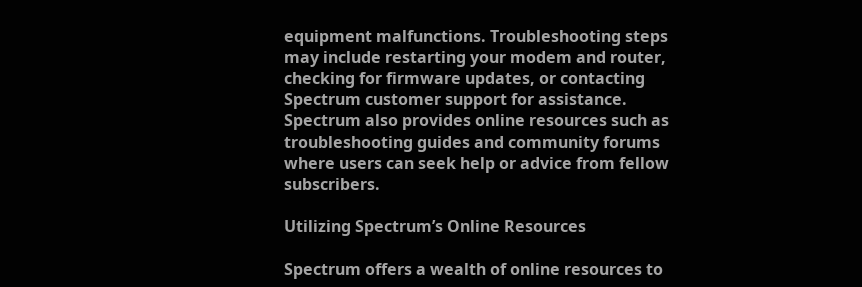equipment malfunctions. Troubleshooting steps may include restarting your modem and router, checking for firmware updates, or contacting Spectrum customer support for assistance. Spectrum also provides online resources such as troubleshooting guides and community forums where users can seek help or advice from fellow subscribers.

Utilizing Spectrum’s Online Resources

Spectrum offers a wealth of online resources to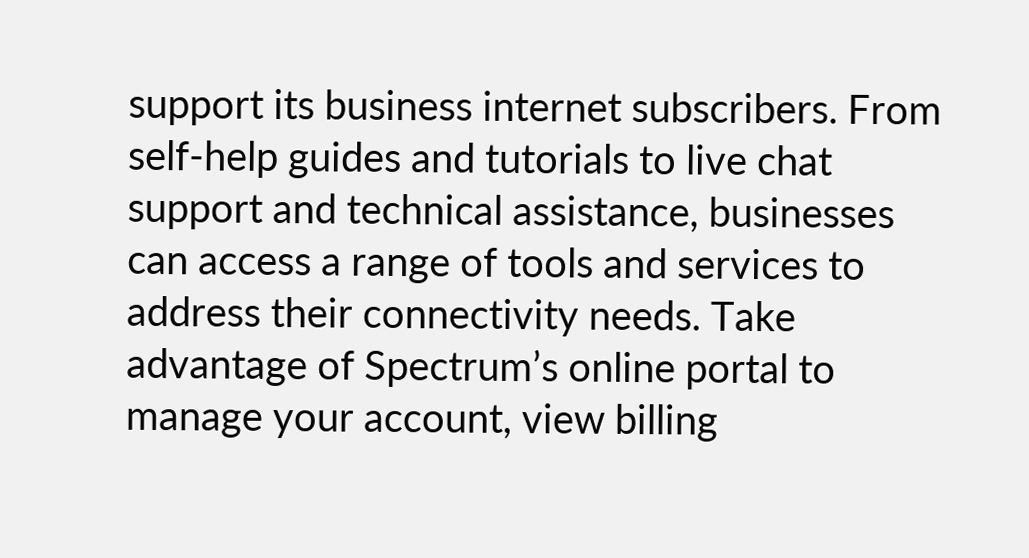support its business internet subscribers. From self-help guides and tutorials to live chat support and technical assistance, businesses can access a range of tools and services to address their connectivity needs. Take advantage of Spectrum’s online portal to manage your account, view billing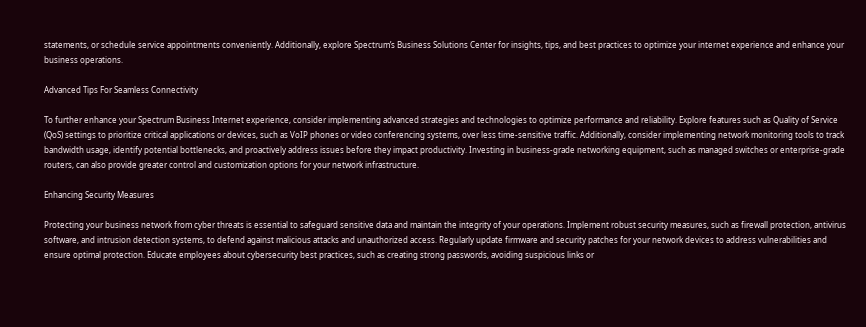statements, or schedule service appointments conveniently. Additionally, explore Spectrum’s Business Solutions Center for insights, tips, and best practices to optimize your internet experience and enhance your business operations.

Advanced Tips For Seamless Connectivity

To further enhance your Spectrum Business Internet experience, consider implementing advanced strategies and technologies to optimize performance and reliability. Explore features such as Quality of Service (QoS) settings to prioritize critical applications or devices, such as VoIP phones or video conferencing systems, over less time-sensitive traffic. Additionally, consider implementing network monitoring tools to track bandwidth usage, identify potential bottlenecks, and proactively address issues before they impact productivity. Investing in business-grade networking equipment, such as managed switches or enterprise-grade routers, can also provide greater control and customization options for your network infrastructure.

Enhancing Security Measures

Protecting your business network from cyber threats is essential to safeguard sensitive data and maintain the integrity of your operations. Implement robust security measures, such as firewall protection, antivirus software, and intrusion detection systems, to defend against malicious attacks and unauthorized access. Regularly update firmware and security patches for your network devices to address vulnerabilities and ensure optimal protection. Educate employees about cybersecurity best practices, such as creating strong passwords, avoiding suspicious links or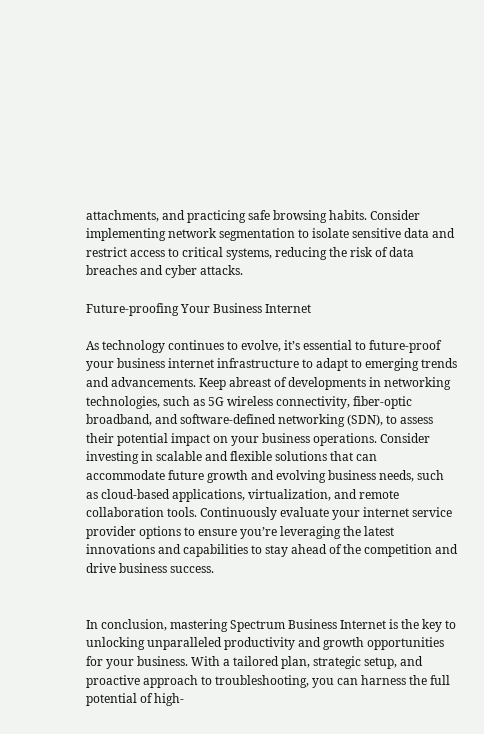attachments, and practicing safe browsing habits. Consider implementing network segmentation to isolate sensitive data and restrict access to critical systems, reducing the risk of data breaches and cyber attacks.

Future-proofing Your Business Internet

As technology continues to evolve, it’s essential to future-proof your business internet infrastructure to adapt to emerging trends and advancements. Keep abreast of developments in networking technologies, such as 5G wireless connectivity, fiber-optic broadband, and software-defined networking (SDN), to assess their potential impact on your business operations. Consider investing in scalable and flexible solutions that can accommodate future growth and evolving business needs, such as cloud-based applications, virtualization, and remote collaboration tools. Continuously evaluate your internet service provider options to ensure you’re leveraging the latest innovations and capabilities to stay ahead of the competition and drive business success.


In conclusion, mastering Spectrum Business Internet is the key to unlocking unparalleled productivity and growth opportunities for your business. With a tailored plan, strategic setup, and proactive approach to troubleshooting, you can harness the full potential of high-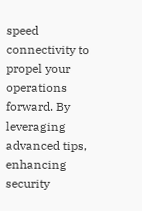speed connectivity to propel your operations forward. By leveraging advanced tips, enhancing security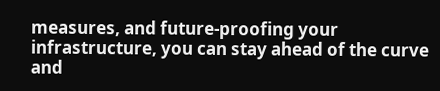measures, and future-proofing your infrastructure, you can stay ahead of the curve and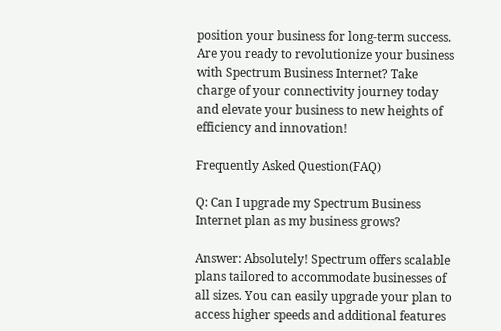position your business for long-term success. Are you ready to revolutionize your business with Spectrum Business Internet? Take charge of your connectivity journey today and elevate your business to new heights of efficiency and innovation!

Frequently Asked Question(FAQ)

Q: Can I upgrade my Spectrum Business Internet plan as my business grows?

Answer: Absolutely! Spectrum offers scalable plans tailored to accommodate businesses of all sizes. You can easily upgrade your plan to access higher speeds and additional features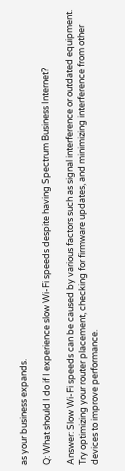as your business expands.

Q: What should I do if I experience slow Wi-Fi speeds despite having Spectrum Business Internet?

Answer: Slow Wi-Fi speeds can be caused by various factors such as signal interference or outdated equipment. Try optimizing your router placement, checking for firmware updates, and minimizing interference from other devices to improve performance.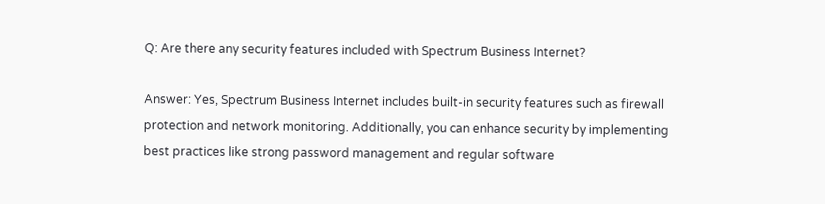Q: Are there any security features included with Spectrum Business Internet?

Answer: Yes, Spectrum Business Internet includes built-in security features such as firewall protection and network monitoring. Additionally, you can enhance security by implementing best practices like strong password management and regular software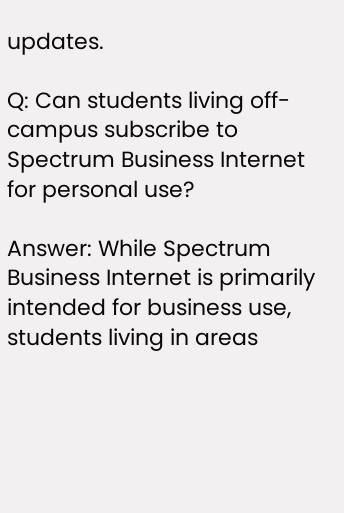updates.

Q: Can students living off-campus subscribe to Spectrum Business Internet for personal use?

Answer: While Spectrum Business Internet is primarily intended for business use, students living in areas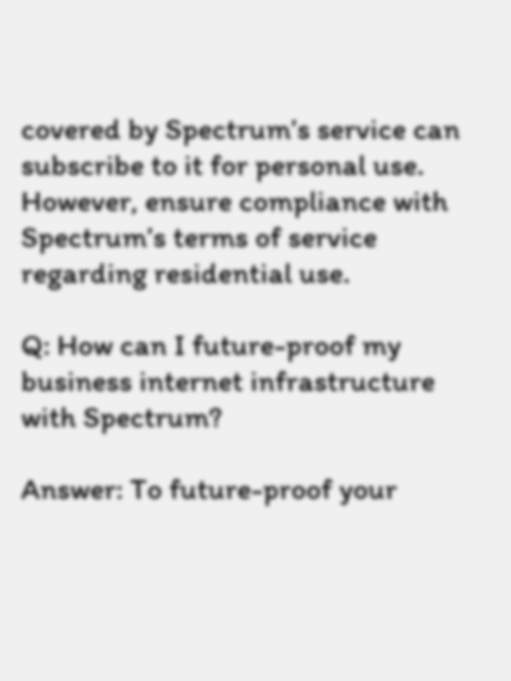covered by Spectrum’s service can subscribe to it for personal use. However, ensure compliance with Spectrum’s terms of service regarding residential use.

Q: How can I future-proof my business internet infrastructure with Spectrum?

Answer: To future-proof your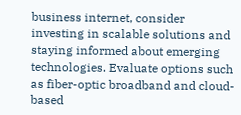business internet, consider investing in scalable solutions and staying informed about emerging technologies. Evaluate options such as fiber-optic broadband and cloud-based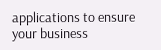applications to ensure your business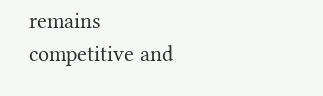remains competitive and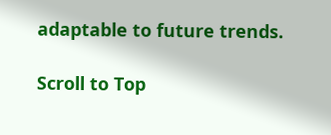adaptable to future trends.

Scroll to Top